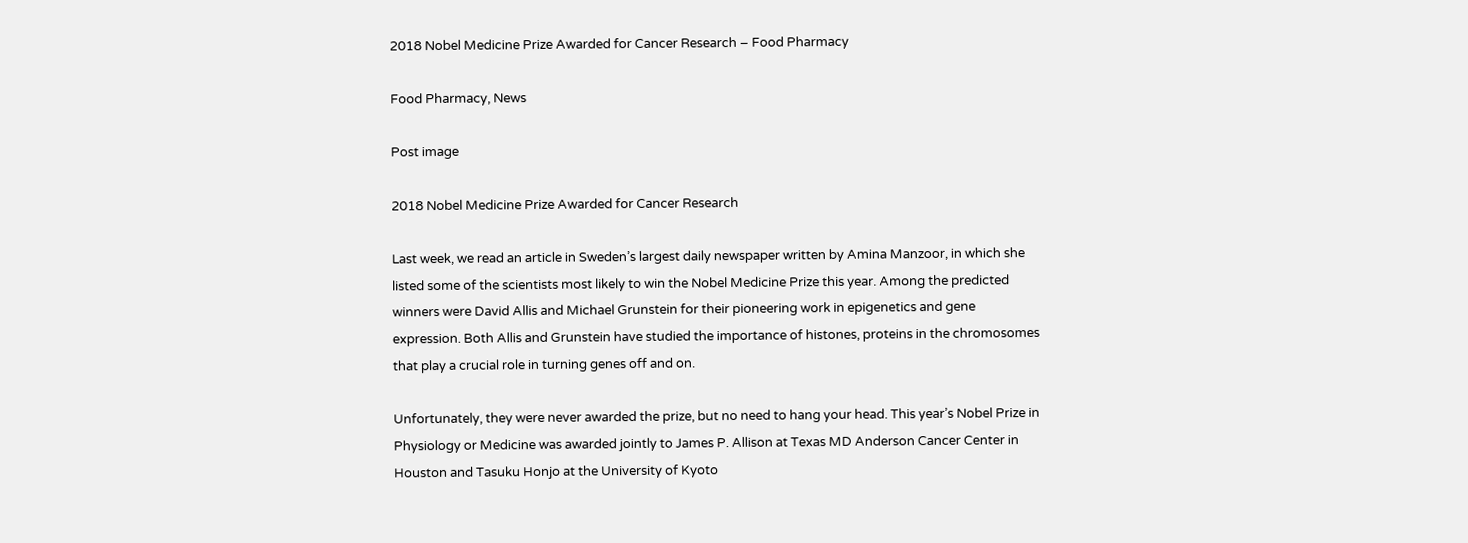2018 Nobel Medicine Prize Awarded for Cancer Research – Food Pharmacy

Food Pharmacy, News

Post image

2018 Nobel Medicine Prize Awarded for Cancer Research

Last week, we read an article in Sweden’s largest daily newspaper written by Amina Manzoor, in which she listed some of the scientists most likely to win the Nobel Medicine Prize this year. Among the predicted winners were David Allis and Michael Grunstein for their pioneering work in epigenetics and gene expression. Both Allis and Grunstein have studied the importance of histones, proteins in the chromosomes that play a crucial role in turning genes off and on.

Unfortunately, they were never awarded the prize, but no need to hang your head. This year’s Nobel Prize in Physiology or Medicine was awarded jointly to James P. Allison at Texas MD Anderson Cancer Center in Houston and Tasuku Honjo at the University of Kyoto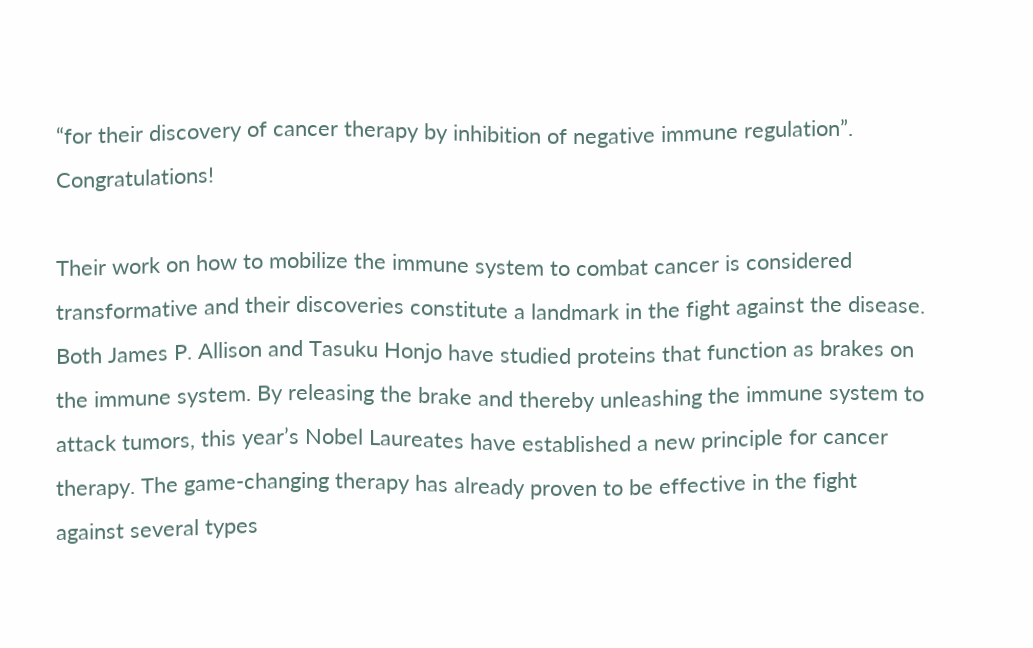“for their discovery of cancer therapy by inhibition of negative immune regulation”. Congratulations!

Their work on how to mobilize the immune system to combat cancer is considered transformative and their discoveries constitute a landmark in the fight against the disease. Both James P. Allison and Tasuku Honjo have studied proteins that function as brakes on the immune system. By releasing the brake and thereby unleashing the immune system to attack tumors, this year’s Nobel Laureates have established a new principle for cancer therapy. The game-changing therapy has already proven to be effective in the fight against several types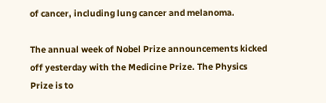of cancer, including lung cancer and melanoma.

The annual week of Nobel Prize announcements kicked off yesterday with the Medicine Prize. The Physics Prize is to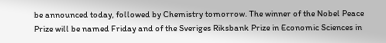be announced today, followed by Chemistry tomorrow. The winner of the Nobel Peace Prize will be named Friday and of the Sveriges Riksbank Prize in Economic Sciences in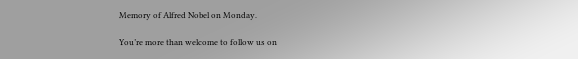Memory of Alfred Nobel on Monday.

You’re more than welcome to follow us on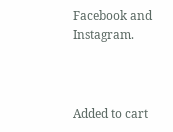Facebook and Instagram.



Added to cart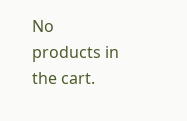No products in the cart.